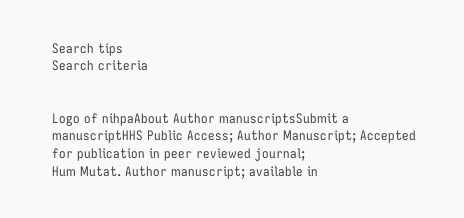Search tips
Search criteria


Logo of nihpaAbout Author manuscriptsSubmit a manuscriptHHS Public Access; Author Manuscript; Accepted for publication in peer reviewed journal;
Hum Mutat. Author manuscript; available in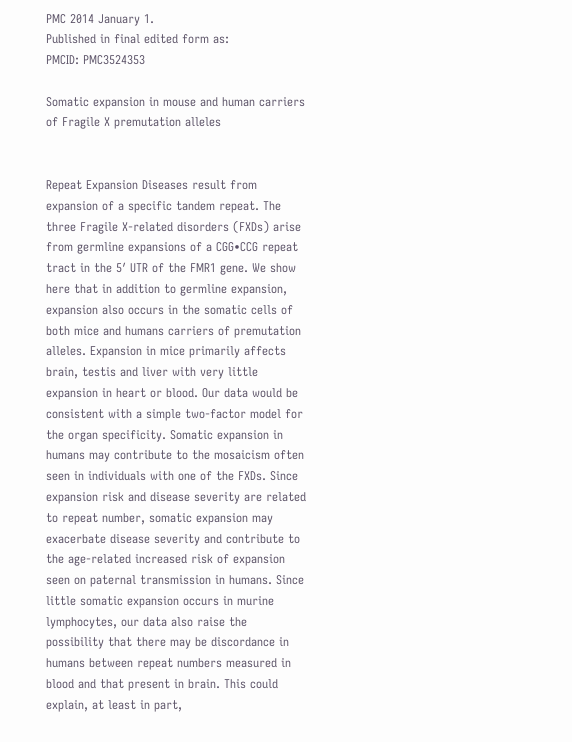PMC 2014 January 1.
Published in final edited form as:
PMCID: PMC3524353

Somatic expansion in mouse and human carriers of Fragile X premutation alleles


Repeat Expansion Diseases result from expansion of a specific tandem repeat. The three Fragile X-related disorders (FXDs) arise from germline expansions of a CGG•CCG repeat tract in the 5′ UTR of the FMR1 gene. We show here that in addition to germline expansion, expansion also occurs in the somatic cells of both mice and humans carriers of premutation alleles. Expansion in mice primarily affects brain, testis and liver with very little expansion in heart or blood. Our data would be consistent with a simple two-factor model for the organ specificity. Somatic expansion in humans may contribute to the mosaicism often seen in individuals with one of the FXDs. Since expansion risk and disease severity are related to repeat number, somatic expansion may exacerbate disease severity and contribute to the age-related increased risk of expansion seen on paternal transmission in humans. Since little somatic expansion occurs in murine lymphocytes, our data also raise the possibility that there may be discordance in humans between repeat numbers measured in blood and that present in brain. This could explain, at least in part,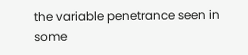the variable penetrance seen in some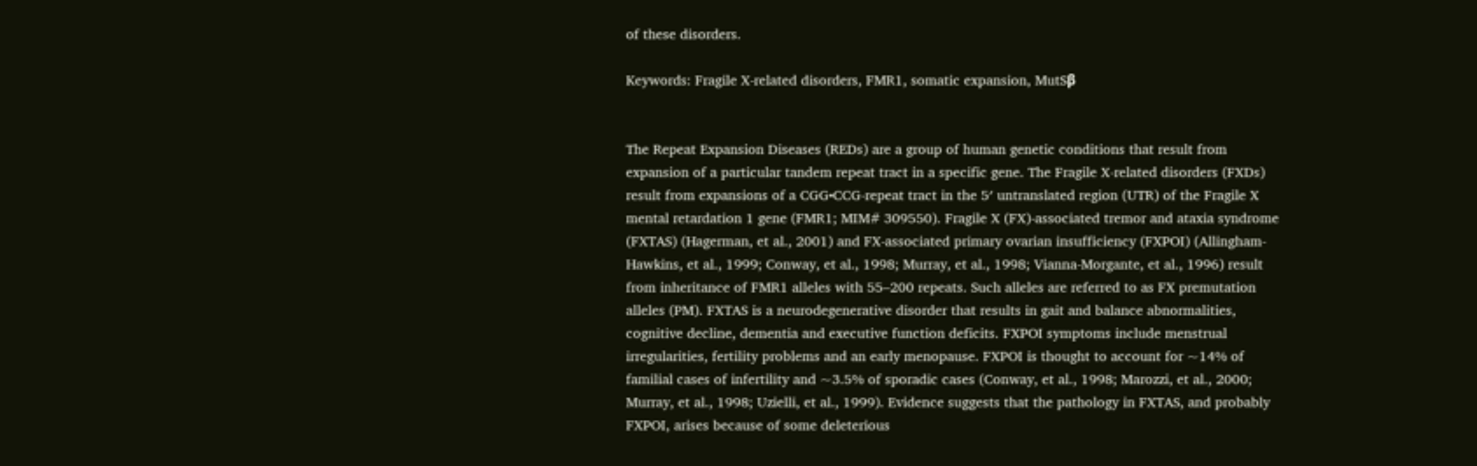of these disorders.

Keywords: Fragile X-related disorders, FMR1, somatic expansion, MutSβ


The Repeat Expansion Diseases (REDs) are a group of human genetic conditions that result from expansion of a particular tandem repeat tract in a specific gene. The Fragile X-related disorders (FXDs) result from expansions of a CGG•CCG-repeat tract in the 5′ untranslated region (UTR) of the Fragile X mental retardation 1 gene (FMR1; MIM# 309550). Fragile X (FX)-associated tremor and ataxia syndrome (FXTAS) (Hagerman, et al., 2001) and FX-associated primary ovarian insufficiency (FXPOI) (Allingham-Hawkins, et al., 1999; Conway, et al., 1998; Murray, et al., 1998; Vianna-Morgante, et al., 1996) result from inheritance of FMR1 alleles with 55–200 repeats. Such alleles are referred to as FX premutation alleles (PM). FXTAS is a neurodegenerative disorder that results in gait and balance abnormalities, cognitive decline, dementia and executive function deficits. FXPOI symptoms include menstrual irregularities, fertility problems and an early menopause. FXPOI is thought to account for ~14% of familial cases of infertility and ~3.5% of sporadic cases (Conway, et al., 1998; Marozzi, et al., 2000; Murray, et al., 1998; Uzielli, et al., 1999). Evidence suggests that the pathology in FXTAS, and probably FXPOI, arises because of some deleterious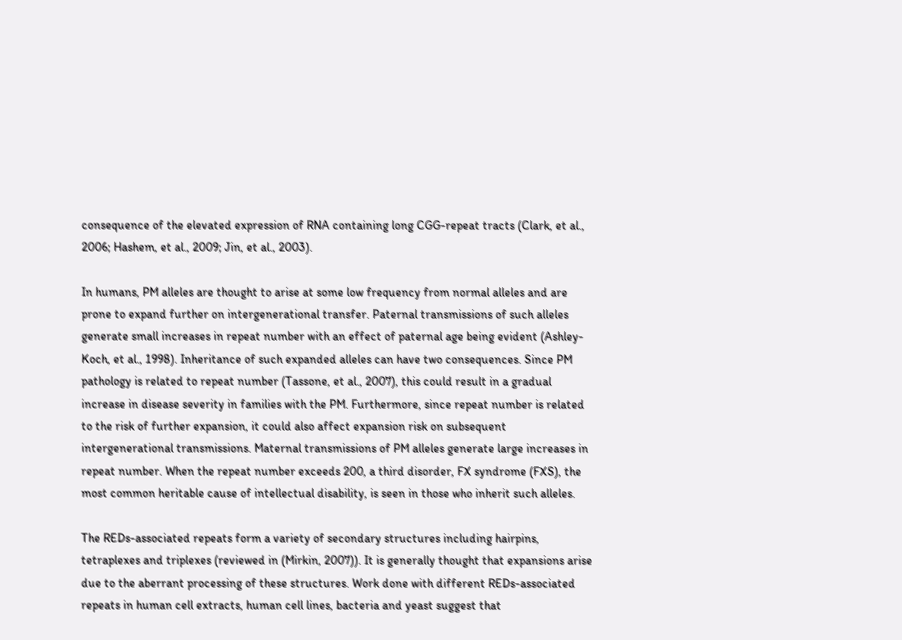consequence of the elevated expression of RNA containing long CGG-repeat tracts (Clark, et al., 2006; Hashem, et al., 2009; Jin, et al., 2003).

In humans, PM alleles are thought to arise at some low frequency from normal alleles and are prone to expand further on intergenerational transfer. Paternal transmissions of such alleles generate small increases in repeat number with an effect of paternal age being evident (Ashley-Koch, et al., 1998). Inheritance of such expanded alleles can have two consequences. Since PM pathology is related to repeat number (Tassone, et al., 2007), this could result in a gradual increase in disease severity in families with the PM. Furthermore, since repeat number is related to the risk of further expansion, it could also affect expansion risk on subsequent intergenerational transmissions. Maternal transmissions of PM alleles generate large increases in repeat number. When the repeat number exceeds 200, a third disorder, FX syndrome (FXS), the most common heritable cause of intellectual disability, is seen in those who inherit such alleles.

The REDs-associated repeats form a variety of secondary structures including hairpins, tetraplexes and triplexes (reviewed in (Mirkin, 2007)). It is generally thought that expansions arise due to the aberrant processing of these structures. Work done with different REDs-associated repeats in human cell extracts, human cell lines, bacteria and yeast suggest that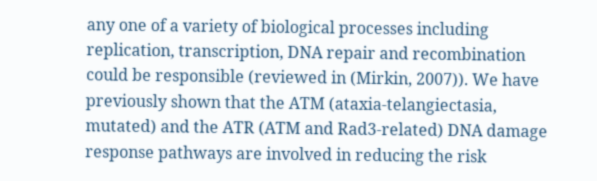any one of a variety of biological processes including replication, transcription, DNA repair and recombination could be responsible (reviewed in (Mirkin, 2007)). We have previously shown that the ATM (ataxia-telangiectasia, mutated) and the ATR (ATM and Rad3-related) DNA damage response pathways are involved in reducing the risk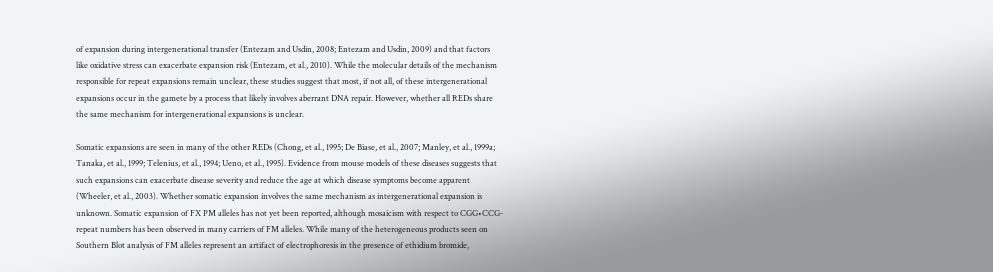of expansion during intergenerational transfer (Entezam and Usdin, 2008; Entezam and Usdin, 2009) and that factors like oxidative stress can exacerbate expansion risk (Entezam, et al., 2010). While the molecular details of the mechanism responsible for repeat expansions remain unclear, these studies suggest that most, if not all, of these intergenerational expansions occur in the gamete by a process that likely involves aberrant DNA repair. However, whether all REDs share the same mechanism for intergenerational expansions is unclear.

Somatic expansions are seen in many of the other REDs (Chong, et al., 1995; De Biase, et al., 2007; Manley, et al., 1999a; Tanaka, et al., 1999; Telenius, et al., 1994; Ueno, et al., 1995). Evidence from mouse models of these diseases suggests that such expansions can exacerbate disease severity and reduce the age at which disease symptoms become apparent (Wheeler, et al., 2003). Whether somatic expansion involves the same mechanism as intergenerational expansion is unknown. Somatic expansion of FX PM alleles has not yet been reported, although mosaicism with respect to CGG•CCG-repeat numbers has been observed in many carriers of FM alleles. While many of the heterogeneous products seen on Southern Blot analysis of FM alleles represent an artifact of electrophoresis in the presence of ethidium bromide,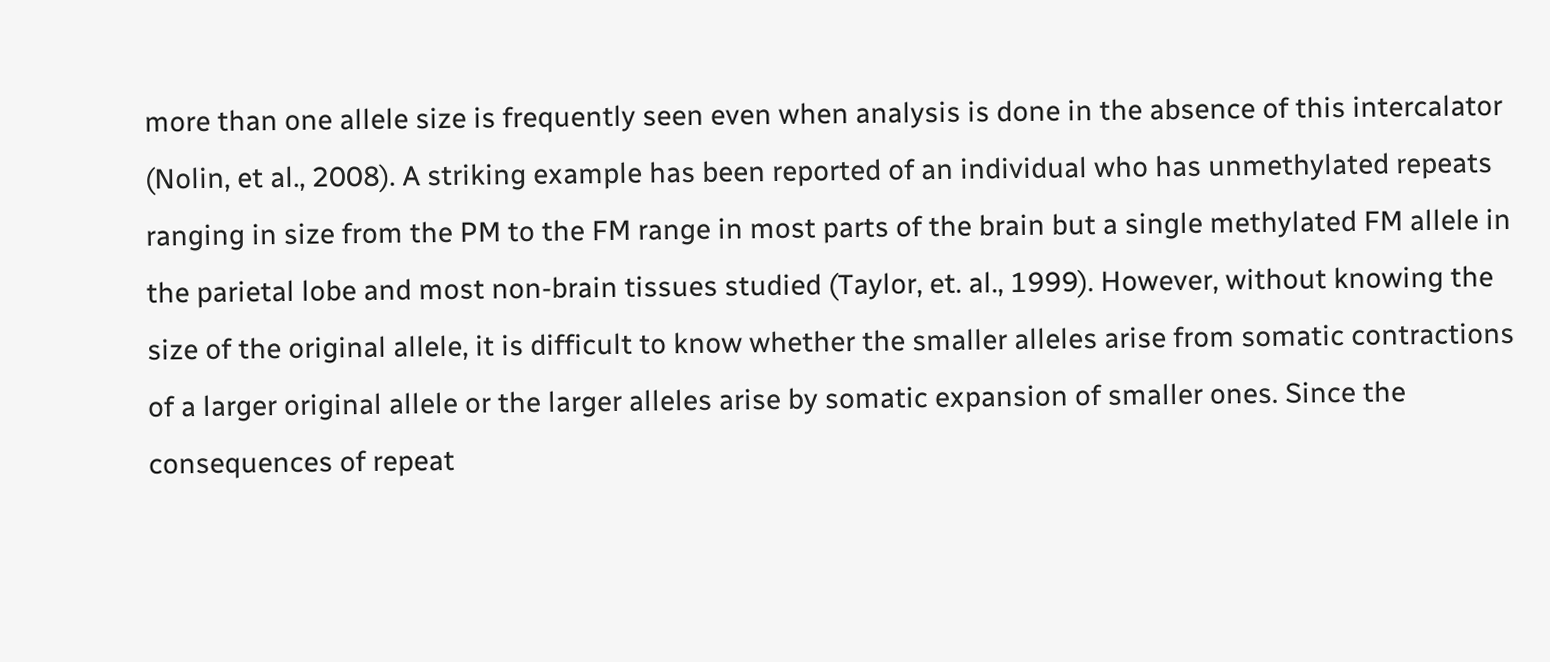more than one allele size is frequently seen even when analysis is done in the absence of this intercalator (Nolin, et al., 2008). A striking example has been reported of an individual who has unmethylated repeats ranging in size from the PM to the FM range in most parts of the brain but a single methylated FM allele in the parietal lobe and most non-brain tissues studied (Taylor, et. al., 1999). However, without knowing the size of the original allele, it is difficult to know whether the smaller alleles arise from somatic contractions of a larger original allele or the larger alleles arise by somatic expansion of smaller ones. Since the consequences of repeat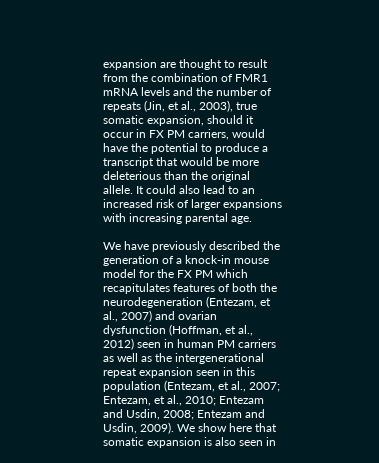expansion are thought to result from the combination of FMR1 mRNA levels and the number of repeats (Jin, et al., 2003), true somatic expansion, should it occur in FX PM carriers, would have the potential to produce a transcript that would be more deleterious than the original allele. It could also lead to an increased risk of larger expansions with increasing parental age.

We have previously described the generation of a knock-in mouse model for the FX PM which recapitulates features of both the neurodegeneration (Entezam, et al., 2007) and ovarian dysfunction (Hoffman, et al., 2012) seen in human PM carriers as well as the intergenerational repeat expansion seen in this population (Entezam, et al., 2007; Entezam, et al., 2010; Entezam and Usdin, 2008; Entezam and Usdin, 2009). We show here that somatic expansion is also seen in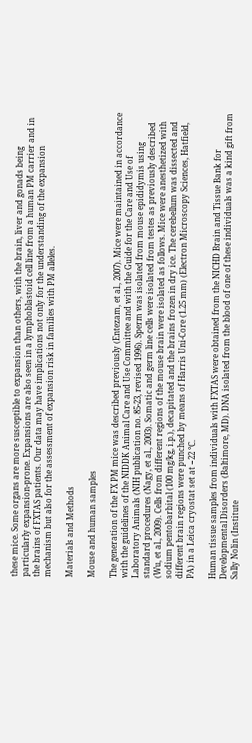these mice. Some organs are more susceptible to expansion than others, with the brain, liver and gonads being particularly expansion-prone. Expansions are also seen in a lymphoblastoid cell line from a human PM carrier and in the brains of FXTAS patients. Our data may have implications not only for the understanding of the expansion mechanism but also for the assessment of expansion risk in families with PM alleles.

Materials and Methods

Mouse and human samples

The generation of the FX PM mice was described previously (Entezam, et al., 2007). Mice were maintained in accordance with the guidelines of the NIDDK Animal Care and Use Committee and with the Guide for the Care and Use of Laboratory Animals (NIH publication no. 85-23, revised 1996). Sperm was isolated from mouse epididymis using standard procedures (Nagy, et al., 2003). Somatic and germ line cells were isolated from testes as previously described (Wu, et al., 2009). Cells from different regions of the mouse brain were isolated as follows. Mice were anesthetized with sodium pentobarbital (100 mg/kg, i.p.), decapitated and the brains frozen in dry ice. The cerebellum was dissected and different brain regions were punched by means of Harris Uni-Core (1.25 mm) (Electron Microscopy Sciences, Hatfield, PA) in a Leica cryostat set at −22 °C.

Human tissue samples from individuals with FXTAS were obtained from the NICHD Brain and Tissue Bank for Developmental Disorders (Baltimore, MD). DNA isolated from the blood of one of these individuals was a kind gift from Sally Nolin (Institute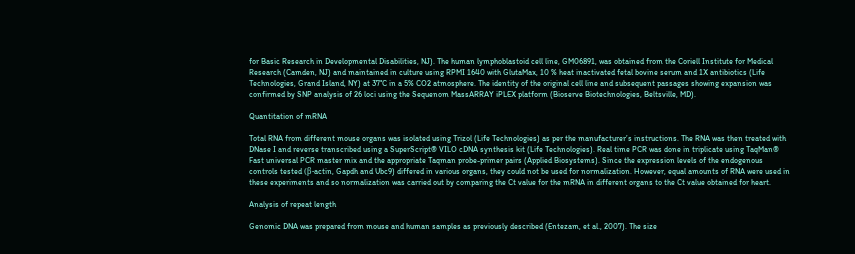for Basic Research in Developmental Disabilities, NJ). The human lymphoblastoid cell line, GM06891, was obtained from the Coriell Institute for Medical Research (Camden, NJ) and maintained in culture using RPMI 1640 with GlutaMax, 10 % heat inactivated fetal bovine serum and 1X antibiotics (Life Technologies, Grand Island, NY) at 37°C in a 5% CO2 atmosphere. The identity of the original cell line and subsequent passages showing expansion was confirmed by SNP analysis of 26 loci using the Sequenom MassARRAY iPLEX platform (Bioserve Biotechnologies, Beltsville, MD).

Quantitation of mRNA

Total RNA from different mouse organs was isolated using Trizol (Life Technologies) as per the manufacturer’s instructions. The RNA was then treated with DNase I and reverse transcribed using a SuperScript® VILO cDNA synthesis kit (Life Technologies). Real time PCR was done in triplicate using TaqMan® Fast universal PCR master mix and the appropriate Taqman probe-primer pairs (Applied Biosystems). Since the expression levels of the endogenous controls tested (β-actin, Gapdh and Ubc9) differed in various organs, they could not be used for normalization. However, equal amounts of RNA were used in these experiments and so normalization was carried out by comparing the Ct value for the mRNA in different organs to the Ct value obtained for heart.

Analysis of repeat length

Genomic DNA was prepared from mouse and human samples as previously described (Entezam, et al., 2007). The size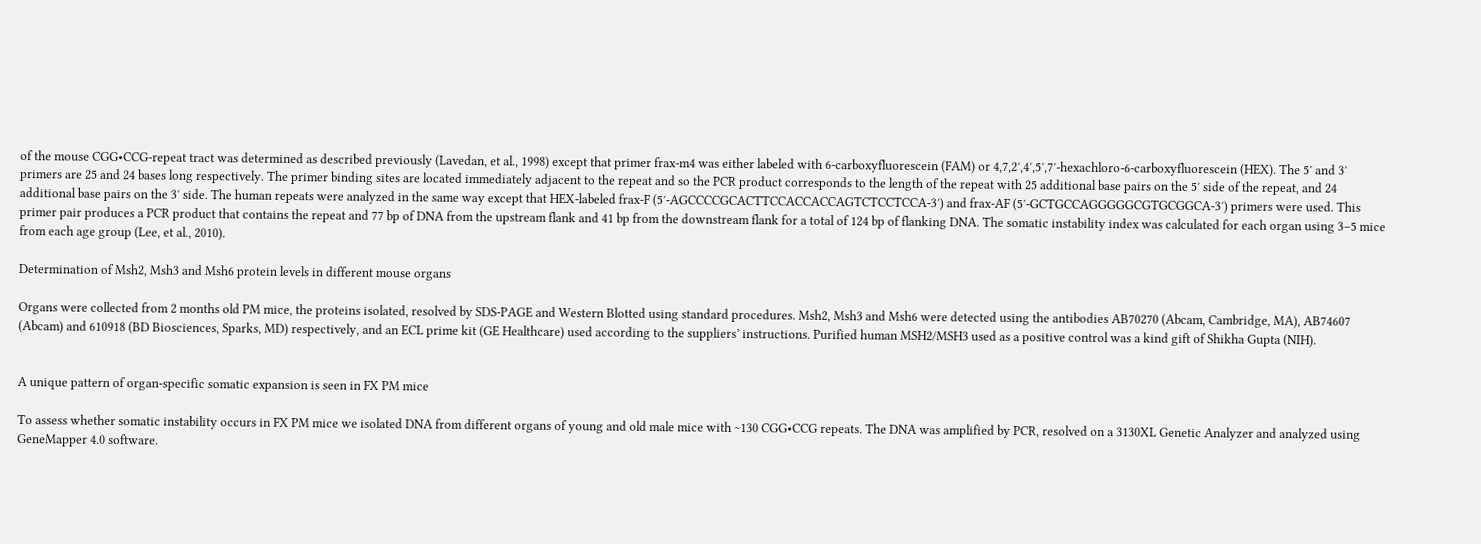of the mouse CGG•CCG-repeat tract was determined as described previously (Lavedan, et al., 1998) except that primer frax-m4 was either labeled with 6-carboxyfluorescein (FAM) or 4,7,2′,4′,5′,7′-hexachloro-6-carboxyfluorescein (HEX). The 5′ and 3′ primers are 25 and 24 bases long respectively. The primer binding sites are located immediately adjacent to the repeat and so the PCR product corresponds to the length of the repeat with 25 additional base pairs on the 5′ side of the repeat, and 24 additional base pairs on the 3′ side. The human repeats were analyzed in the same way except that HEX-labeled frax-F (5′-AGCCCCGCACTTCCACCACCAGTCTCCTCCA-3′) and frax-AF (5′-GCTGCCAGGGGGCGTGCGGCA-3′) primers were used. This primer pair produces a PCR product that contains the repeat and 77 bp of DNA from the upstream flank and 41 bp from the downstream flank for a total of 124 bp of flanking DNA. The somatic instability index was calculated for each organ using 3–5 mice from each age group (Lee, et al., 2010).

Determination of Msh2, Msh3 and Msh6 protein levels in different mouse organs

Organs were collected from 2 months old PM mice, the proteins isolated, resolved by SDS-PAGE and Western Blotted using standard procedures. Msh2, Msh3 and Msh6 were detected using the antibodies AB70270 (Abcam, Cambridge, MA), AB74607 (Abcam) and 610918 (BD Biosciences, Sparks, MD) respectively, and an ECL prime kit (GE Healthcare) used according to the suppliers’ instructions. Purified human MSH2/MSH3 used as a positive control was a kind gift of Shikha Gupta (NIH).


A unique pattern of organ-specific somatic expansion is seen in FX PM mice

To assess whether somatic instability occurs in FX PM mice we isolated DNA from different organs of young and old male mice with ~130 CGG•CCG repeats. The DNA was amplified by PCR, resolved on a 3130XL Genetic Analyzer and analyzed using GeneMapper 4.0 software.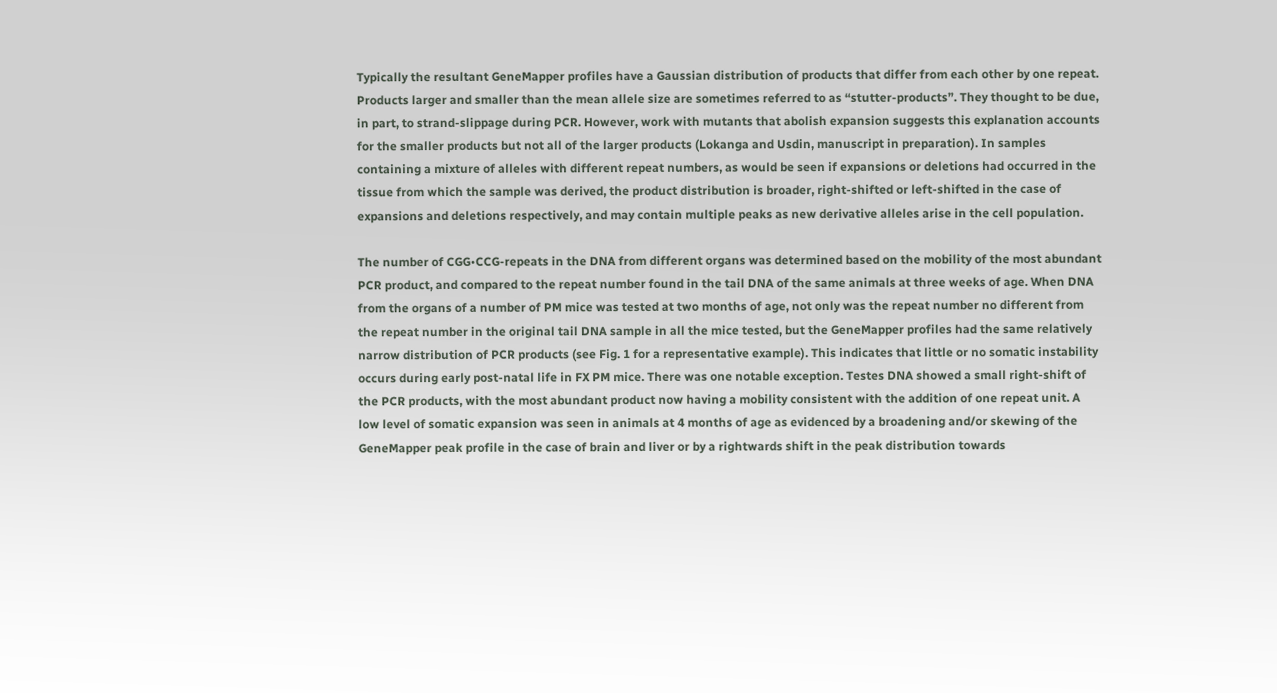Typically the resultant GeneMapper profiles have a Gaussian distribution of products that differ from each other by one repeat. Products larger and smaller than the mean allele size are sometimes referred to as “stutter-products”. They thought to be due, in part, to strand-slippage during PCR. However, work with mutants that abolish expansion suggests this explanation accounts for the smaller products but not all of the larger products (Lokanga and Usdin, manuscript in preparation). In samples containing a mixture of alleles with different repeat numbers, as would be seen if expansions or deletions had occurred in the tissue from which the sample was derived, the product distribution is broader, right-shifted or left-shifted in the case of expansions and deletions respectively, and may contain multiple peaks as new derivative alleles arise in the cell population.

The number of CGG•CCG-repeats in the DNA from different organs was determined based on the mobility of the most abundant PCR product, and compared to the repeat number found in the tail DNA of the same animals at three weeks of age. When DNA from the organs of a number of PM mice was tested at two months of age, not only was the repeat number no different from the repeat number in the original tail DNA sample in all the mice tested, but the GeneMapper profiles had the same relatively narrow distribution of PCR products (see Fig. 1 for a representative example). This indicates that little or no somatic instability occurs during early post-natal life in FX PM mice. There was one notable exception. Testes DNA showed a small right-shift of the PCR products, with the most abundant product now having a mobility consistent with the addition of one repeat unit. A low level of somatic expansion was seen in animals at 4 months of age as evidenced by a broadening and/or skewing of the GeneMapper peak profile in the case of brain and liver or by a rightwards shift in the peak distribution towards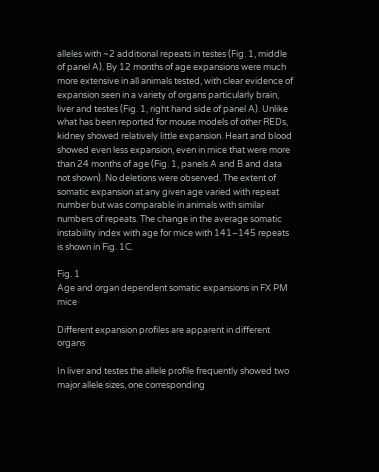alleles with ~2 additional repeats in testes (Fig. 1, middle of panel A). By 12 months of age expansions were much more extensive in all animals tested, with clear evidence of expansion seen in a variety of organs particularly brain, liver and testes (Fig. 1, right hand side of panel A). Unlike what has been reported for mouse models of other REDs, kidney showed relatively little expansion. Heart and blood showed even less expansion, even in mice that were more than 24 months of age (Fig. 1, panels A and B and data not shown). No deletions were observed. The extent of somatic expansion at any given age varied with repeat number but was comparable in animals with similar numbers of repeats. The change in the average somatic instability index with age for mice with 141–145 repeats is shown in Fig. 1C.

Fig. 1
Age and organ dependent somatic expansions in FX PM mice

Different expansion profiles are apparent in different organs

In liver and testes the allele profile frequently showed two major allele sizes, one corresponding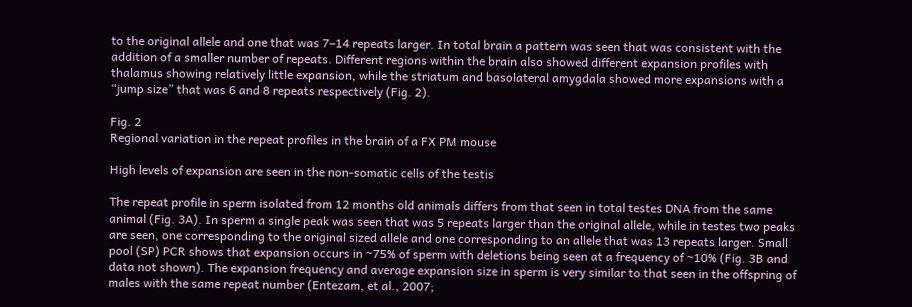to the original allele and one that was 7–14 repeats larger. In total brain a pattern was seen that was consistent with the addition of a smaller number of repeats. Different regions within the brain also showed different expansion profiles with thalamus showing relatively little expansion, while the striatum and basolateral amygdala showed more expansions with a “jump size” that was 6 and 8 repeats respectively (Fig. 2).

Fig. 2
Regional variation in the repeat profiles in the brain of a FX PM mouse

High levels of expansion are seen in the non-somatic cells of the testis

The repeat profile in sperm isolated from 12 months old animals differs from that seen in total testes DNA from the same animal (Fig. 3A). In sperm a single peak was seen that was 5 repeats larger than the original allele, while in testes two peaks are seen, one corresponding to the original sized allele and one corresponding to an allele that was 13 repeats larger. Small pool (SP) PCR shows that expansion occurs in ~75% of sperm with deletions being seen at a frequency of ~10% (Fig. 3B and data not shown). The expansion frequency and average expansion size in sperm is very similar to that seen in the offspring of males with the same repeat number (Entezam, et al., 2007;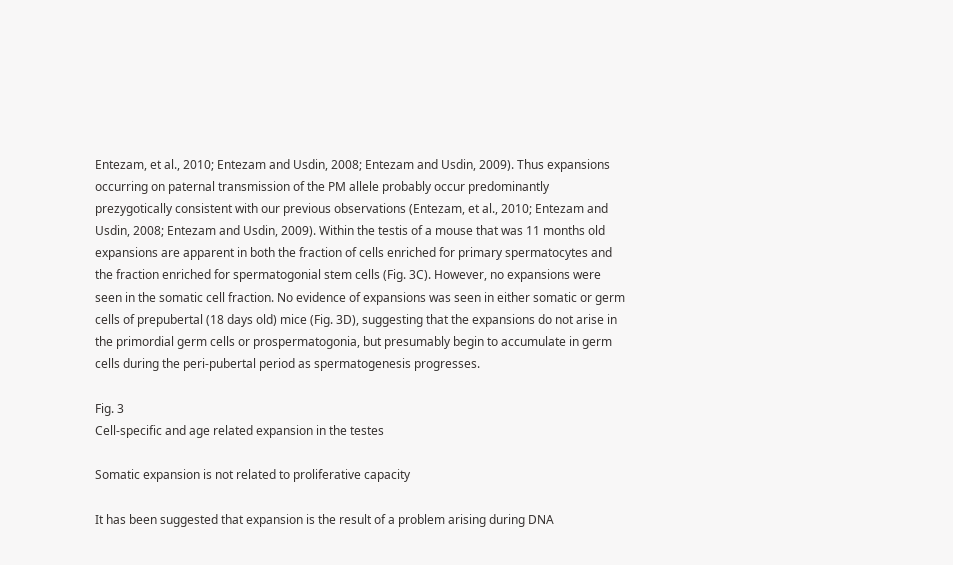Entezam, et al., 2010; Entezam and Usdin, 2008; Entezam and Usdin, 2009). Thus expansions occurring on paternal transmission of the PM allele probably occur predominantly prezygotically consistent with our previous observations (Entezam, et al., 2010; Entezam and Usdin, 2008; Entezam and Usdin, 2009). Within the testis of a mouse that was 11 months old expansions are apparent in both the fraction of cells enriched for primary spermatocytes and the fraction enriched for spermatogonial stem cells (Fig. 3C). However, no expansions were seen in the somatic cell fraction. No evidence of expansions was seen in either somatic or germ cells of prepubertal (18 days old) mice (Fig. 3D), suggesting that the expansions do not arise in the primordial germ cells or prospermatogonia, but presumably begin to accumulate in germ cells during the peri-pubertal period as spermatogenesis progresses.

Fig. 3
Cell-specific and age related expansion in the testes

Somatic expansion is not related to proliferative capacity

It has been suggested that expansion is the result of a problem arising during DNA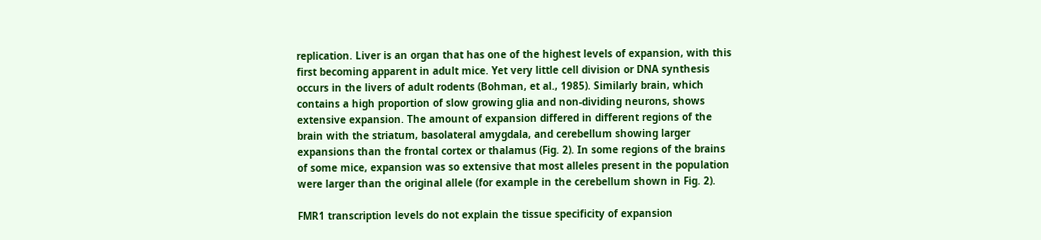replication. Liver is an organ that has one of the highest levels of expansion, with this first becoming apparent in adult mice. Yet very little cell division or DNA synthesis occurs in the livers of adult rodents (Bohman, et al., 1985). Similarly brain, which contains a high proportion of slow growing glia and non-dividing neurons, shows extensive expansion. The amount of expansion differed in different regions of the brain with the striatum, basolateral amygdala, and cerebellum showing larger expansions than the frontal cortex or thalamus (Fig. 2). In some regions of the brains of some mice, expansion was so extensive that most alleles present in the population were larger than the original allele (for example in the cerebellum shown in Fig. 2).

FMR1 transcription levels do not explain the tissue specificity of expansion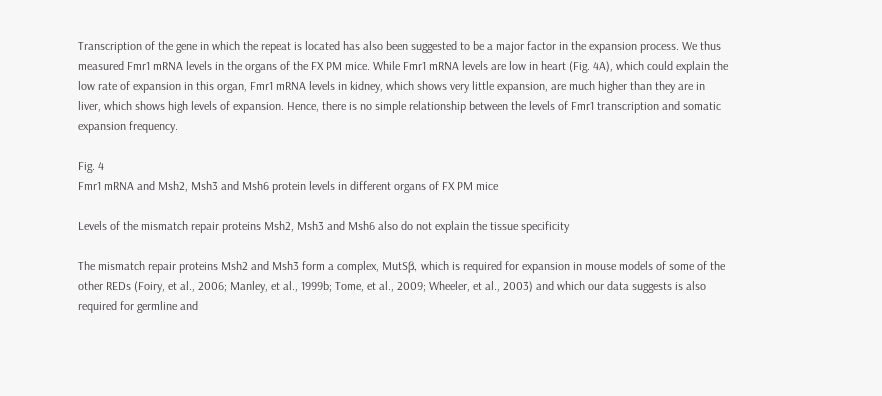Transcription of the gene in which the repeat is located has also been suggested to be a major factor in the expansion process. We thus measured Fmr1 mRNA levels in the organs of the FX PM mice. While Fmr1 mRNA levels are low in heart (Fig. 4A), which could explain the low rate of expansion in this organ, Fmr1 mRNA levels in kidney, which shows very little expansion, are much higher than they are in liver, which shows high levels of expansion. Hence, there is no simple relationship between the levels of Fmr1 transcription and somatic expansion frequency.

Fig. 4
Fmr1 mRNA and Msh2, Msh3 and Msh6 protein levels in different organs of FX PM mice

Levels of the mismatch repair proteins Msh2, Msh3 and Msh6 also do not explain the tissue specificity

The mismatch repair proteins Msh2 and Msh3 form a complex, MutSβ, which is required for expansion in mouse models of some of the other REDs (Foiry, et al., 2006; Manley, et al., 1999b; Tome, et al., 2009; Wheeler, et al., 2003) and which our data suggests is also required for germline and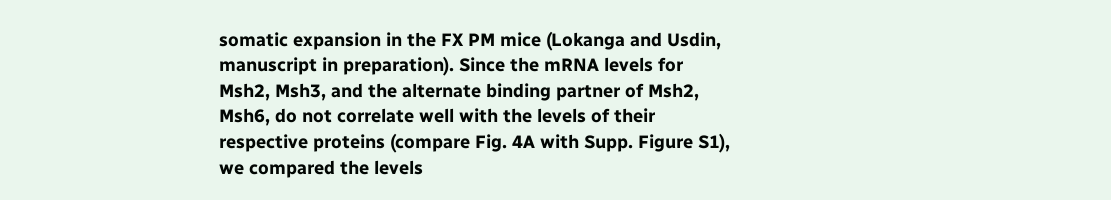somatic expansion in the FX PM mice (Lokanga and Usdin, manuscript in preparation). Since the mRNA levels for Msh2, Msh3, and the alternate binding partner of Msh2, Msh6, do not correlate well with the levels of their respective proteins (compare Fig. 4A with Supp. Figure S1), we compared the levels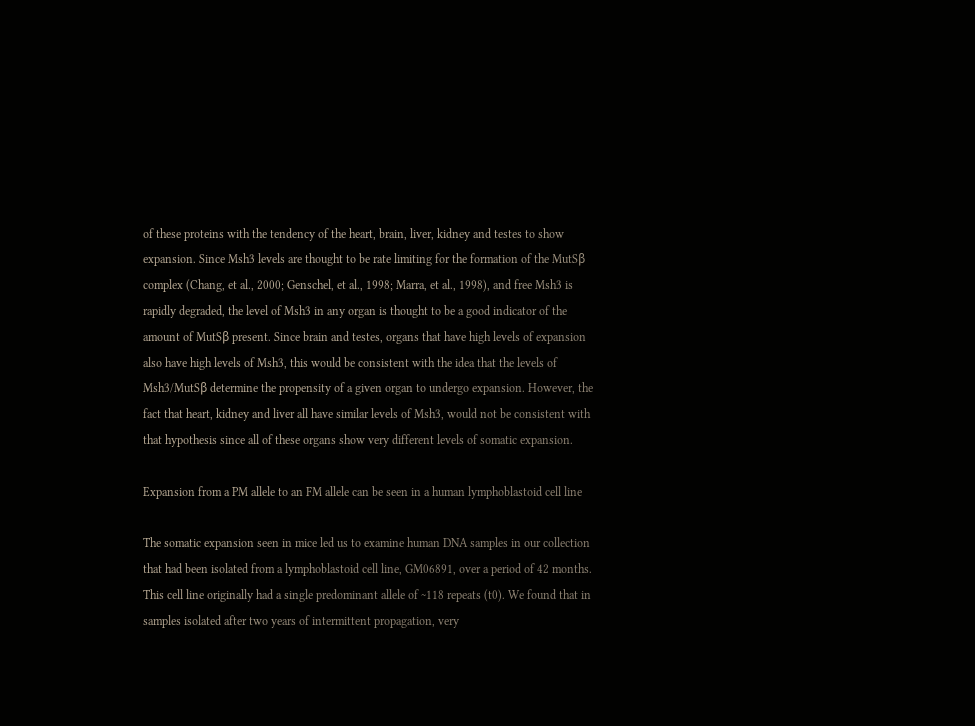of these proteins with the tendency of the heart, brain, liver, kidney and testes to show expansion. Since Msh3 levels are thought to be rate limiting for the formation of the MutSβ complex (Chang, et al., 2000; Genschel, et al., 1998; Marra, et al., 1998), and free Msh3 is rapidly degraded, the level of Msh3 in any organ is thought to be a good indicator of the amount of MutSβ present. Since brain and testes, organs that have high levels of expansion also have high levels of Msh3, this would be consistent with the idea that the levels of Msh3/MutSβ determine the propensity of a given organ to undergo expansion. However, the fact that heart, kidney and liver all have similar levels of Msh3, would not be consistent with that hypothesis since all of these organs show very different levels of somatic expansion.

Expansion from a PM allele to an FM allele can be seen in a human lymphoblastoid cell line

The somatic expansion seen in mice led us to examine human DNA samples in our collection that had been isolated from a lymphoblastoid cell line, GM06891, over a period of 42 months. This cell line originally had a single predominant allele of ~118 repeats (t0). We found that in samples isolated after two years of intermittent propagation, very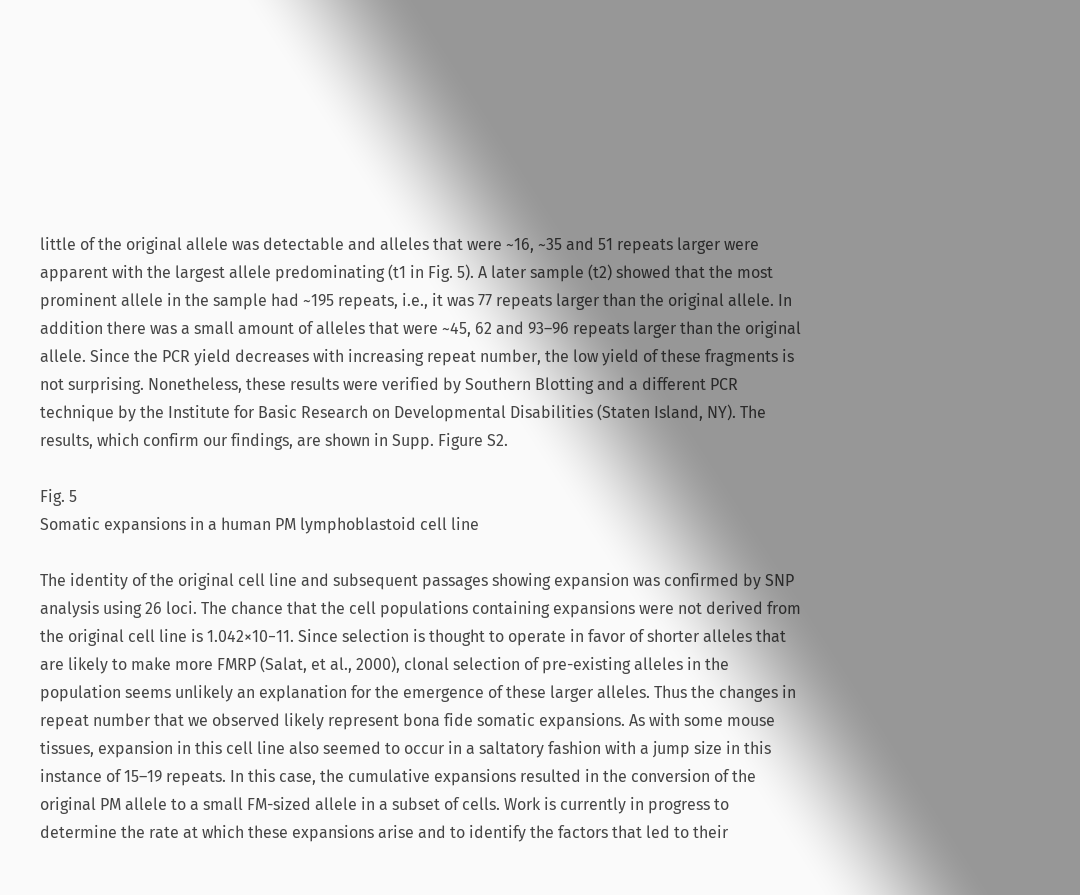little of the original allele was detectable and alleles that were ~16, ~35 and 51 repeats larger were apparent with the largest allele predominating (t1 in Fig. 5). A later sample (t2) showed that the most prominent allele in the sample had ~195 repeats, i.e., it was 77 repeats larger than the original allele. In addition there was a small amount of alleles that were ~45, 62 and 93–96 repeats larger than the original allele. Since the PCR yield decreases with increasing repeat number, the low yield of these fragments is not surprising. Nonetheless, these results were verified by Southern Blotting and a different PCR technique by the Institute for Basic Research on Developmental Disabilities (Staten Island, NY). The results, which confirm our findings, are shown in Supp. Figure S2.

Fig. 5
Somatic expansions in a human PM lymphoblastoid cell line

The identity of the original cell line and subsequent passages showing expansion was confirmed by SNP analysis using 26 loci. The chance that the cell populations containing expansions were not derived from the original cell line is 1.042×10−11. Since selection is thought to operate in favor of shorter alleles that are likely to make more FMRP (Salat, et al., 2000), clonal selection of pre-existing alleles in the population seems unlikely an explanation for the emergence of these larger alleles. Thus the changes in repeat number that we observed likely represent bona fide somatic expansions. As with some mouse tissues, expansion in this cell line also seemed to occur in a saltatory fashion with a jump size in this instance of 15–19 repeats. In this case, the cumulative expansions resulted in the conversion of the original PM allele to a small FM-sized allele in a subset of cells. Work is currently in progress to determine the rate at which these expansions arise and to identify the factors that led to their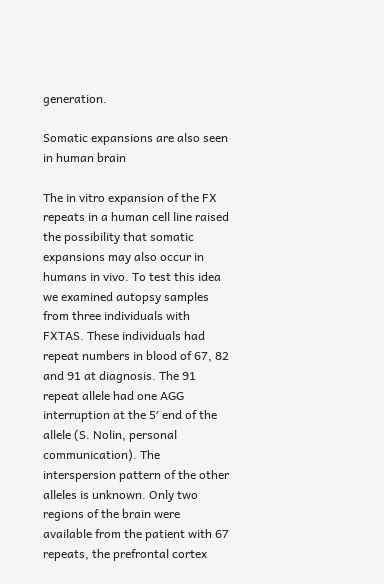generation.

Somatic expansions are also seen in human brain

The in vitro expansion of the FX repeats in a human cell line raised the possibility that somatic expansions may also occur in humans in vivo. To test this idea we examined autopsy samples from three individuals with FXTAS. These individuals had repeat numbers in blood of 67, 82 and 91 at diagnosis. The 91 repeat allele had one AGG interruption at the 5′ end of the allele (S. Nolin, personal communication). The interspersion pattern of the other alleles is unknown. Only two regions of the brain were available from the patient with 67 repeats, the prefrontal cortex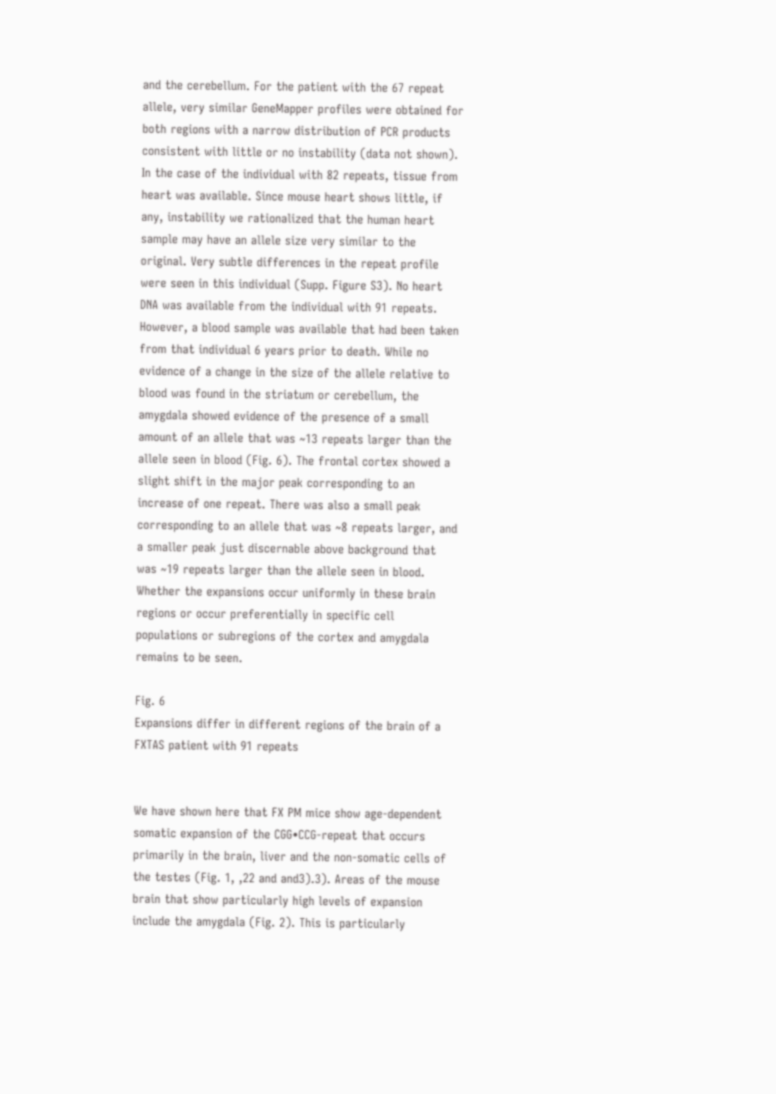and the cerebellum. For the patient with the 67 repeat allele, very similar GeneMapper profiles were obtained for both regions with a narrow distribution of PCR products consistent with little or no instability (data not shown). In the case of the individual with 82 repeats, tissue from heart was available. Since mouse heart shows little, if any, instability we rationalized that the human heart sample may have an allele size very similar to the original. Very subtle differences in the repeat profile were seen in this individual (Supp. Figure S3). No heart DNA was available from the individual with 91 repeats. However, a blood sample was available that had been taken from that individual 6 years prior to death. While no evidence of a change in the size of the allele relative to blood was found in the striatum or cerebellum, the amygdala showed evidence of the presence of a small amount of an allele that was ~13 repeats larger than the allele seen in blood (Fig. 6). The frontal cortex showed a slight shift in the major peak corresponding to an increase of one repeat. There was also a small peak corresponding to an allele that was ~8 repeats larger, and a smaller peak just discernable above background that was ~19 repeats larger than the allele seen in blood. Whether the expansions occur uniformly in these brain regions or occur preferentially in specific cell populations or subregions of the cortex and amygdala remains to be seen.

Fig. 6
Expansions differ in different regions of the brain of a FXTAS patient with 91 repeats


We have shown here that FX PM mice show age-dependent somatic expansion of the CGG•CCG-repeat that occurs primarily in the brain, liver and the non-somatic cells of the testes (Fig. 1, ,22 and and3).3). Areas of the mouse brain that show particularly high levels of expansion include the amygdala (Fig. 2). This is particularly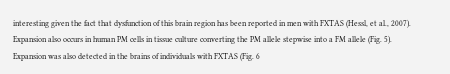interesting given the fact that dysfunction of this brain region has been reported in men with FXTAS (Hessl, et al., 2007). Expansion also occurs in human PM cells in tissue culture converting the PM allele stepwise into a FM allele (Fig. 5). Expansion was also detected in the brains of individuals with FXTAS (Fig. 6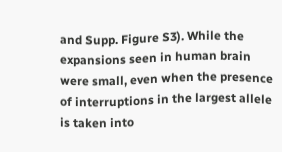and Supp. Figure S3). While the expansions seen in human brain were small, even when the presence of interruptions in the largest allele is taken into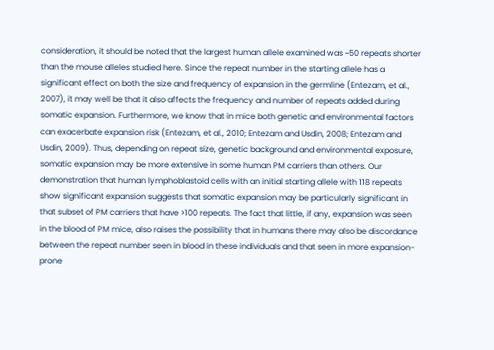consideration, it should be noted that the largest human allele examined was ~50 repeats shorter than the mouse alleles studied here. Since the repeat number in the starting allele has a significant effect on both the size and frequency of expansion in the germline (Entezam, et al., 2007), it may well be that it also affects the frequency and number of repeats added during somatic expansion. Furthermore, we know that in mice both genetic and environmental factors can exacerbate expansion risk (Entezam, et al., 2010; Entezam and Usdin, 2008; Entezam and Usdin, 2009). Thus, depending on repeat size, genetic background and environmental exposure, somatic expansion may be more extensive in some human PM carriers than others. Our demonstration that human lymphoblastoid cells with an initial starting allele with 118 repeats show significant expansion suggests that somatic expansion may be particularly significant in that subset of PM carriers that have >100 repeats. The fact that little, if any, expansion was seen in the blood of PM mice, also raises the possibility that in humans there may also be discordance between the repeat number seen in blood in these individuals and that seen in more expansion-prone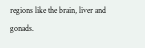regions like the brain, liver and gonads.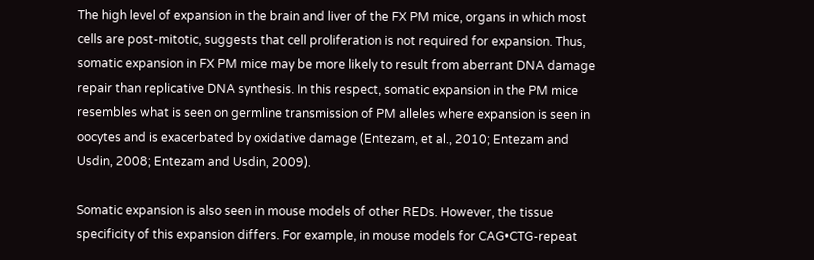The high level of expansion in the brain and liver of the FX PM mice, organs in which most cells are post-mitotic, suggests that cell proliferation is not required for expansion. Thus, somatic expansion in FX PM mice may be more likely to result from aberrant DNA damage repair than replicative DNA synthesis. In this respect, somatic expansion in the PM mice resembles what is seen on germline transmission of PM alleles where expansion is seen in oocytes and is exacerbated by oxidative damage (Entezam, et al., 2010; Entezam and Usdin, 2008; Entezam and Usdin, 2009).

Somatic expansion is also seen in mouse models of other REDs. However, the tissue specificity of this expansion differs. For example, in mouse models for CAG•CTG-repeat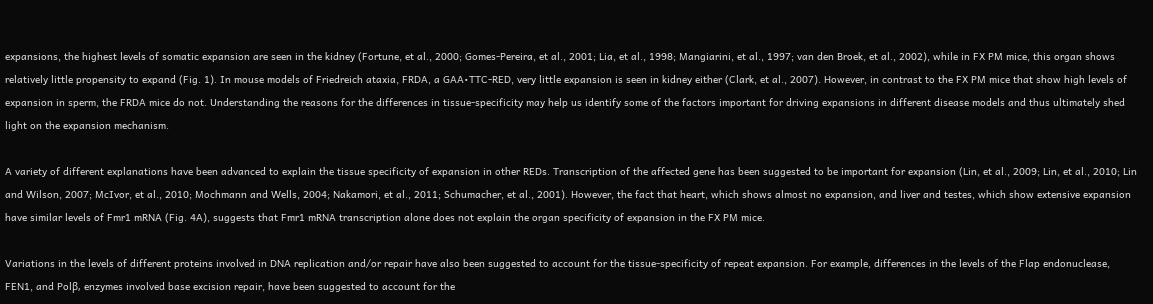expansions, the highest levels of somatic expansion are seen in the kidney (Fortune, et al., 2000; Gomes-Pereira, et al., 2001; Lia, et al., 1998; Mangiarini, et al., 1997; van den Broek, et al., 2002), while in FX PM mice, this organ shows relatively little propensity to expand (Fig. 1). In mouse models of Friedreich ataxia, FRDA, a GAA•TTC-RED, very little expansion is seen in kidney either (Clark, et al., 2007). However, in contrast to the FX PM mice that show high levels of expansion in sperm, the FRDA mice do not. Understanding the reasons for the differences in tissue-specificity may help us identify some of the factors important for driving expansions in different disease models and thus ultimately shed light on the expansion mechanism.

A variety of different explanations have been advanced to explain the tissue specificity of expansion in other REDs. Transcription of the affected gene has been suggested to be important for expansion (Lin, et al., 2009; Lin, et al., 2010; Lin and Wilson, 2007; McIvor, et al., 2010; Mochmann and Wells, 2004; Nakamori, et al., 2011; Schumacher, et al., 2001). However, the fact that heart, which shows almost no expansion, and liver and testes, which show extensive expansion have similar levels of Fmr1 mRNA (Fig. 4A), suggests that Fmr1 mRNA transcription alone does not explain the organ specificity of expansion in the FX PM mice.

Variations in the levels of different proteins involved in DNA replication and/or repair have also been suggested to account for the tissue-specificity of repeat expansion. For example, differences in the levels of the Flap endonuclease, FEN1, and Polβ, enzymes involved base excision repair, have been suggested to account for the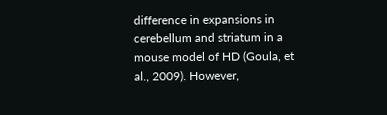difference in expansions in cerebellum and striatum in a mouse model of HD (Goula, et al., 2009). However,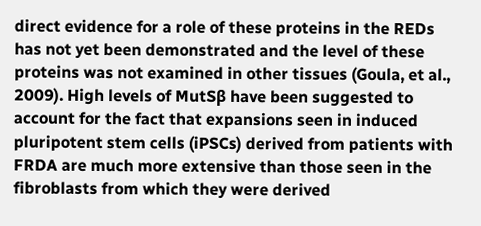direct evidence for a role of these proteins in the REDs has not yet been demonstrated and the level of these proteins was not examined in other tissues (Goula, et al., 2009). High levels of MutSβ have been suggested to account for the fact that expansions seen in induced pluripotent stem cells (iPSCs) derived from patients with FRDA are much more extensive than those seen in the fibroblasts from which they were derived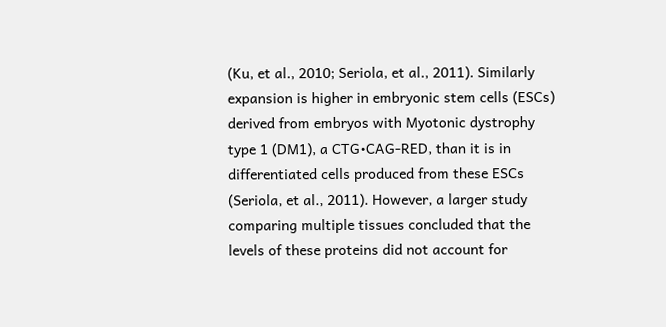(Ku, et al., 2010; Seriola, et al., 2011). Similarly expansion is higher in embryonic stem cells (ESCs) derived from embryos with Myotonic dystrophy type 1 (DM1), a CTG•CAG-RED, than it is in differentiated cells produced from these ESCs (Seriola, et al., 2011). However, a larger study comparing multiple tissues concluded that the levels of these proteins did not account for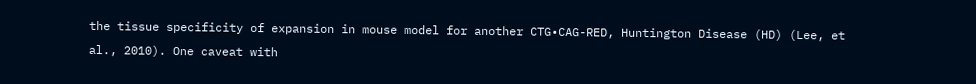the tissue specificity of expansion in mouse model for another CTG•CAG-RED, Huntington Disease (HD) (Lee, et al., 2010). One caveat with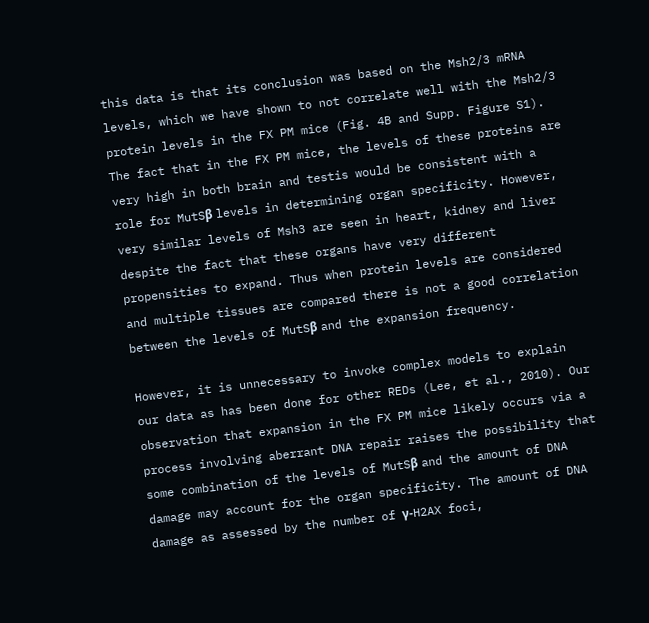this data is that its conclusion was based on the Msh2/3 mRNA levels, which we have shown to not correlate well with the Msh2/3 protein levels in the FX PM mice (Fig. 4B and Supp. Figure S1). The fact that in the FX PM mice, the levels of these proteins are very high in both brain and testis would be consistent with a role for MutSβ levels in determining organ specificity. However, very similar levels of Msh3 are seen in heart, kidney and liver despite the fact that these organs have very different propensities to expand. Thus when protein levels are considered and multiple tissues are compared there is not a good correlation between the levels of MutSβ and the expansion frequency.

However, it is unnecessary to invoke complex models to explain our data as has been done for other REDs (Lee, et al., 2010). Our observation that expansion in the FX PM mice likely occurs via a process involving aberrant DNA repair raises the possibility that some combination of the levels of MutSβ and the amount of DNA damage may account for the organ specificity. The amount of DNA damage as assessed by the number of γ-H2AX foci,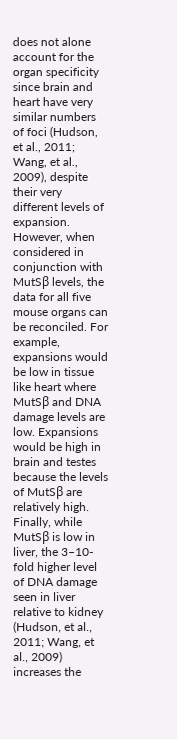does not alone account for the organ specificity since brain and heart have very similar numbers of foci (Hudson, et al., 2011; Wang, et al., 2009), despite their very different levels of expansion. However, when considered in conjunction with MutSβ levels, the data for all five mouse organs can be reconciled. For example, expansions would be low in tissue like heart where MutSβ and DNA damage levels are low. Expansions would be high in brain and testes because the levels of MutSβ are relatively high. Finally, while MutSβ is low in liver, the 3–10-fold higher level of DNA damage seen in liver relative to kidney (Hudson, et al., 2011; Wang, et al., 2009) increases the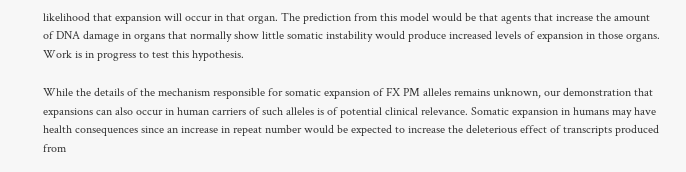likelihood that expansion will occur in that organ. The prediction from this model would be that agents that increase the amount of DNA damage in organs that normally show little somatic instability would produce increased levels of expansion in those organs. Work is in progress to test this hypothesis.

While the details of the mechanism responsible for somatic expansion of FX PM alleles remains unknown, our demonstration that expansions can also occur in human carriers of such alleles is of potential clinical relevance. Somatic expansion in humans may have health consequences since an increase in repeat number would be expected to increase the deleterious effect of transcripts produced from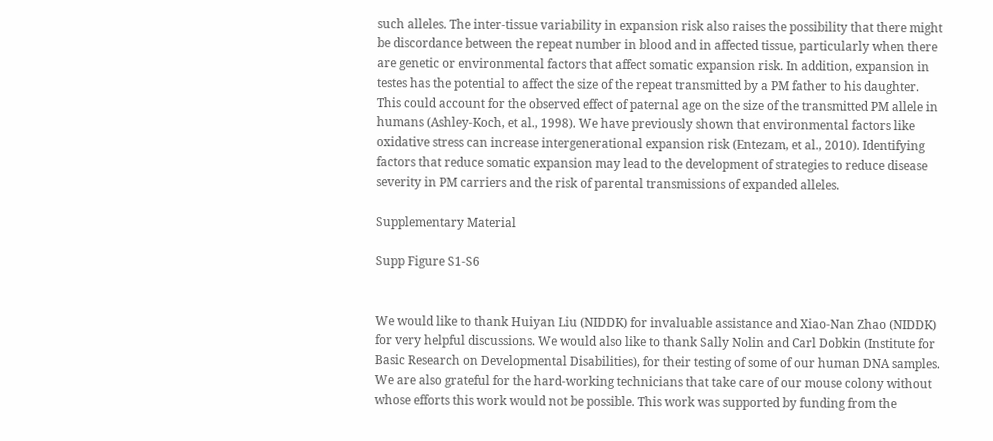such alleles. The inter-tissue variability in expansion risk also raises the possibility that there might be discordance between the repeat number in blood and in affected tissue, particularly when there are genetic or environmental factors that affect somatic expansion risk. In addition, expansion in testes has the potential to affect the size of the repeat transmitted by a PM father to his daughter. This could account for the observed effect of paternal age on the size of the transmitted PM allele in humans (Ashley-Koch, et al., 1998). We have previously shown that environmental factors like oxidative stress can increase intergenerational expansion risk (Entezam, et al., 2010). Identifying factors that reduce somatic expansion may lead to the development of strategies to reduce disease severity in PM carriers and the risk of parental transmissions of expanded alleles.

Supplementary Material

Supp Figure S1-S6


We would like to thank Huiyan Liu (NIDDK) for invaluable assistance and Xiao-Nan Zhao (NIDDK) for very helpful discussions. We would also like to thank Sally Nolin and Carl Dobkin (Institute for Basic Research on Developmental Disabilities), for their testing of some of our human DNA samples. We are also grateful for the hard-working technicians that take care of our mouse colony without whose efforts this work would not be possible. This work was supported by funding from the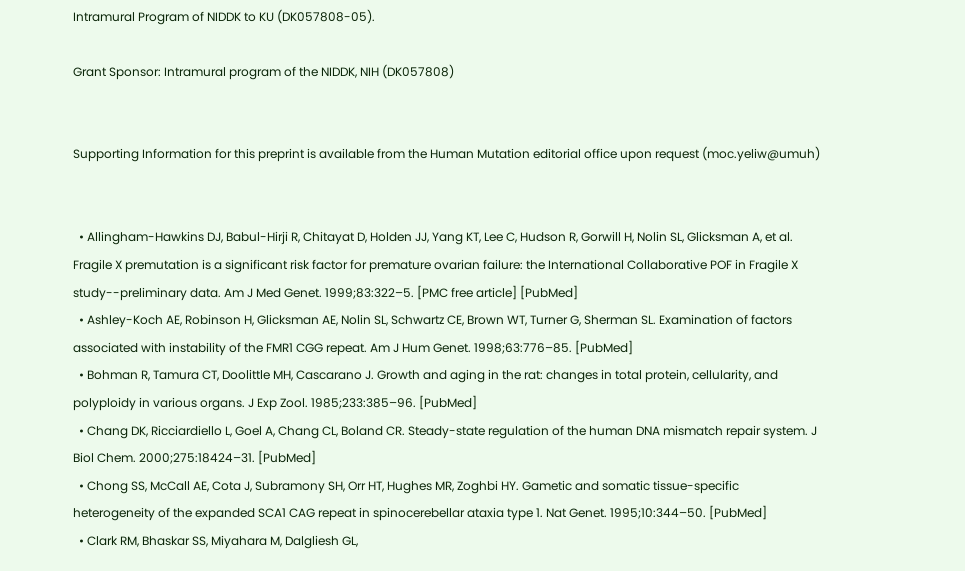Intramural Program of NIDDK to KU (DK057808-05).

Grant Sponsor: Intramural program of the NIDDK, NIH (DK057808)


Supporting Information for this preprint is available from the Human Mutation editorial office upon request (moc.yeliw@umuh)


  • Allingham-Hawkins DJ, Babul-Hirji R, Chitayat D, Holden JJ, Yang KT, Lee C, Hudson R, Gorwill H, Nolin SL, Glicksman A, et al. Fragile X premutation is a significant risk factor for premature ovarian failure: the International Collaborative POF in Fragile X study--preliminary data. Am J Med Genet. 1999;83:322–5. [PMC free article] [PubMed]
  • Ashley-Koch AE, Robinson H, Glicksman AE, Nolin SL, Schwartz CE, Brown WT, Turner G, Sherman SL. Examination of factors associated with instability of the FMR1 CGG repeat. Am J Hum Genet. 1998;63:776–85. [PubMed]
  • Bohman R, Tamura CT, Doolittle MH, Cascarano J. Growth and aging in the rat: changes in total protein, cellularity, and polyploidy in various organs. J Exp Zool. 1985;233:385–96. [PubMed]
  • Chang DK, Ricciardiello L, Goel A, Chang CL, Boland CR. Steady-state regulation of the human DNA mismatch repair system. J Biol Chem. 2000;275:18424–31. [PubMed]
  • Chong SS, McCall AE, Cota J, Subramony SH, Orr HT, Hughes MR, Zoghbi HY. Gametic and somatic tissue-specific heterogeneity of the expanded SCA1 CAG repeat in spinocerebellar ataxia type 1. Nat Genet. 1995;10:344–50. [PubMed]
  • Clark RM, Bhaskar SS, Miyahara M, Dalgliesh GL,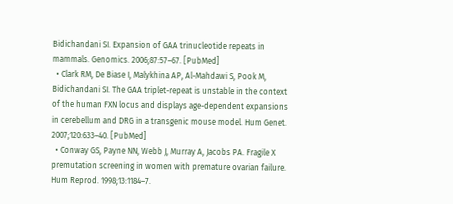Bidichandani SI. Expansion of GAA trinucleotide repeats in mammals. Genomics. 2006;87:57–67. [PubMed]
  • Clark RM, De Biase I, Malykhina AP, Al-Mahdawi S, Pook M, Bidichandani SI. The GAA triplet-repeat is unstable in the context of the human FXN locus and displays age-dependent expansions in cerebellum and DRG in a transgenic mouse model. Hum Genet. 2007;120:633–40. [PubMed]
  • Conway GS, Payne NN, Webb J, Murray A, Jacobs PA. Fragile X premutation screening in women with premature ovarian failure. Hum Reprod. 1998;13:1184–7.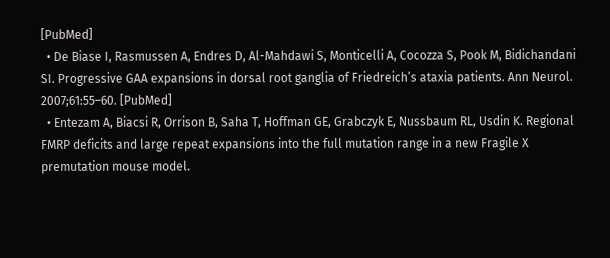[PubMed]
  • De Biase I, Rasmussen A, Endres D, Al-Mahdawi S, Monticelli A, Cocozza S, Pook M, Bidichandani SI. Progressive GAA expansions in dorsal root ganglia of Friedreich’s ataxia patients. Ann Neurol. 2007;61:55–60. [PubMed]
  • Entezam A, Biacsi R, Orrison B, Saha T, Hoffman GE, Grabczyk E, Nussbaum RL, Usdin K. Regional FMRP deficits and large repeat expansions into the full mutation range in a new Fragile X premutation mouse model.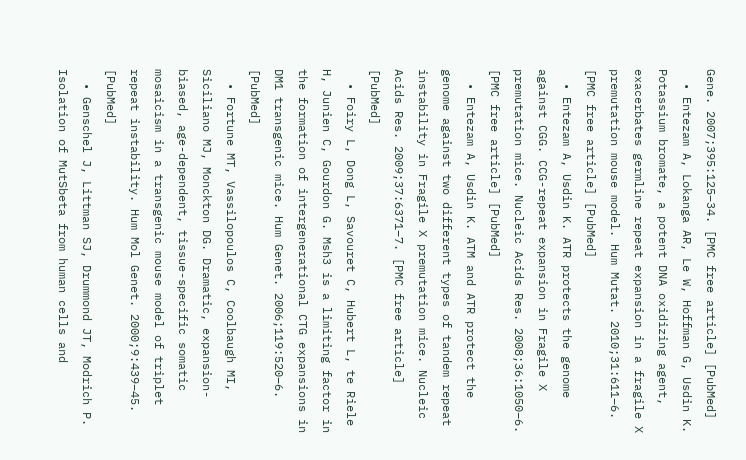Gene. 2007;395:125–34. [PMC free article] [PubMed]
  • Entezam A, Lokanga AR, Le W, Hoffman G, Usdin K. Potassium bromate, a potent DNA oxidizing agent, exacerbates germline repeat expansion in a fragile X premutation mouse model. Hum Mutat. 2010;31:611–6. [PMC free article] [PubMed]
  • Entezam A, Usdin K. ATR protects the genome against CGG. CCG-repeat expansion in Fragile X premutation mice. Nucleic Acids Res. 2008;36:1050–6. [PMC free article] [PubMed]
  • Entezam A, Usdin K. ATM and ATR protect the genome against two different types of tandem repeat instability in Fragile X premutation mice. Nucleic Acids Res. 2009;37:6371–7. [PMC free article] [PubMed]
  • Foiry L, Dong L, Savouret C, Hubert L, te Riele H, Junien C, Gourdon G. Msh3 is a limiting factor in the formation of intergenerational CTG expansions in DM1 transgenic mice. Hum Genet. 2006;119:520–6. [PubMed]
  • Fortune MT, Vassilopoulos C, Coolbaugh MI, Siciliano MJ, Monckton DG. Dramatic, expansion-biased, age-dependent, tissue-specific somatic mosaicism in a transgenic mouse model of triplet repeat instability. Hum Mol Genet. 2000;9:439–45. [PubMed]
  • Genschel J, Littman SJ, Drummond JT, Modrich P. Isolation of MutSbeta from human cells and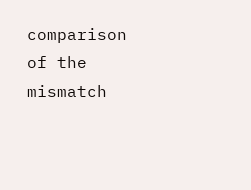comparison of the mismatch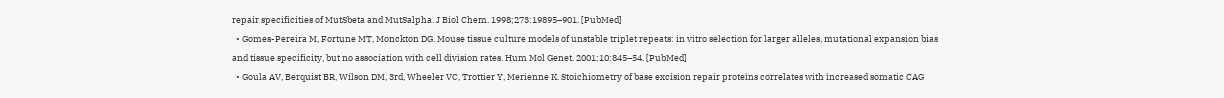repair specificities of MutSbeta and MutSalpha. J Biol Chem. 1998;273:19895–901. [PubMed]
  • Gomes-Pereira M, Fortune MT, Monckton DG. Mouse tissue culture models of unstable triplet repeats: in vitro selection for larger alleles, mutational expansion bias and tissue specificity, but no association with cell division rates. Hum Mol Genet. 2001;10:845–54. [PubMed]
  • Goula AV, Berquist BR, Wilson DM, 3rd, Wheeler VC, Trottier Y, Merienne K. Stoichiometry of base excision repair proteins correlates with increased somatic CAG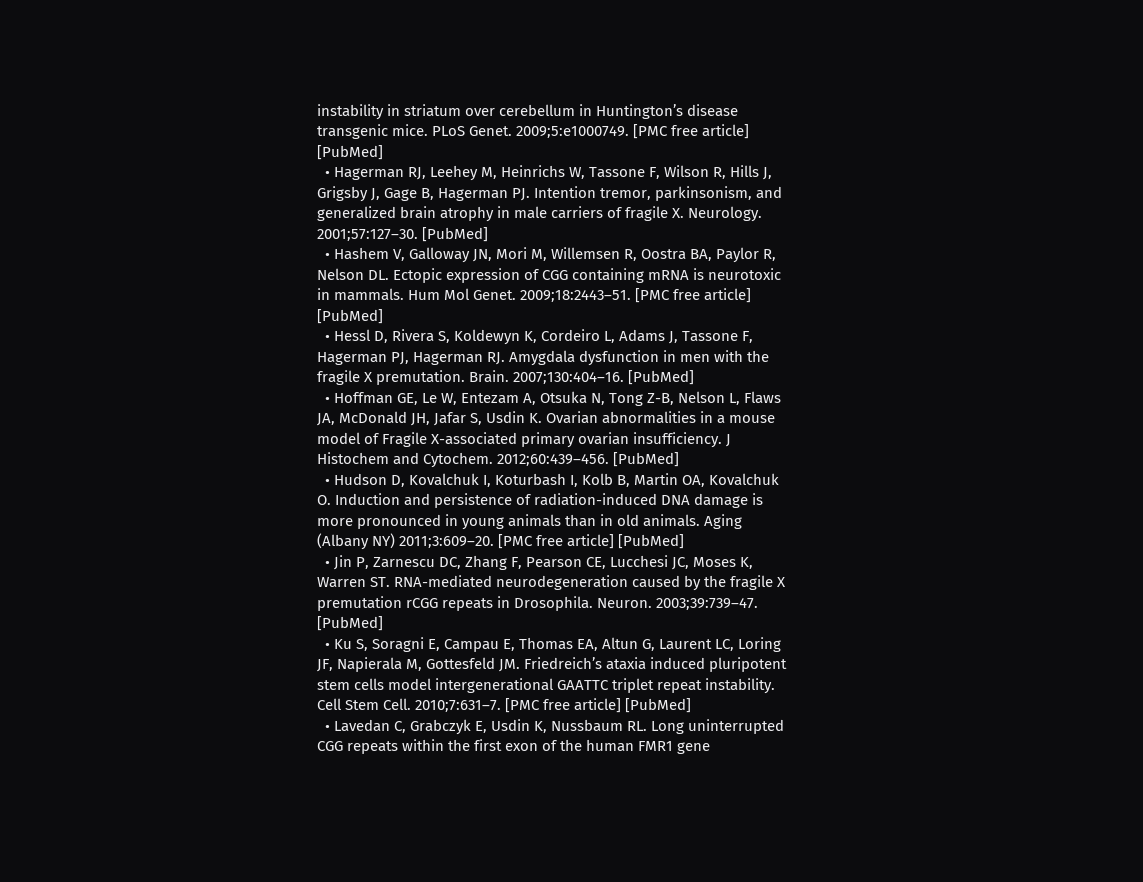instability in striatum over cerebellum in Huntington’s disease transgenic mice. PLoS Genet. 2009;5:e1000749. [PMC free article] [PubMed]
  • Hagerman RJ, Leehey M, Heinrichs W, Tassone F, Wilson R, Hills J, Grigsby J, Gage B, Hagerman PJ. Intention tremor, parkinsonism, and generalized brain atrophy in male carriers of fragile X. Neurology. 2001;57:127–30. [PubMed]
  • Hashem V, Galloway JN, Mori M, Willemsen R, Oostra BA, Paylor R, Nelson DL. Ectopic expression of CGG containing mRNA is neurotoxic in mammals. Hum Mol Genet. 2009;18:2443–51. [PMC free article] [PubMed]
  • Hessl D, Rivera S, Koldewyn K, Cordeiro L, Adams J, Tassone F, Hagerman PJ, Hagerman RJ. Amygdala dysfunction in men with the fragile X premutation. Brain. 2007;130:404–16. [PubMed]
  • Hoffman GE, Le W, Entezam A, Otsuka N, Tong Z-B, Nelson L, Flaws JA, McDonald JH, Jafar S, Usdin K. Ovarian abnormalities in a mouse model of Fragile X-associated primary ovarian insufficiency. J Histochem and Cytochem. 2012;60:439–456. [PubMed]
  • Hudson D, Kovalchuk I, Koturbash I, Kolb B, Martin OA, Kovalchuk O. Induction and persistence of radiation-induced DNA damage is more pronounced in young animals than in old animals. Aging (Albany NY) 2011;3:609–20. [PMC free article] [PubMed]
  • Jin P, Zarnescu DC, Zhang F, Pearson CE, Lucchesi JC, Moses K, Warren ST. RNA-mediated neurodegeneration caused by the fragile X premutation rCGG repeats in Drosophila. Neuron. 2003;39:739–47. [PubMed]
  • Ku S, Soragni E, Campau E, Thomas EA, Altun G, Laurent LC, Loring JF, Napierala M, Gottesfeld JM. Friedreich’s ataxia induced pluripotent stem cells model intergenerational GAATTC triplet repeat instability. Cell Stem Cell. 2010;7:631–7. [PMC free article] [PubMed]
  • Lavedan C, Grabczyk E, Usdin K, Nussbaum RL. Long uninterrupted CGG repeats within the first exon of the human FMR1 gene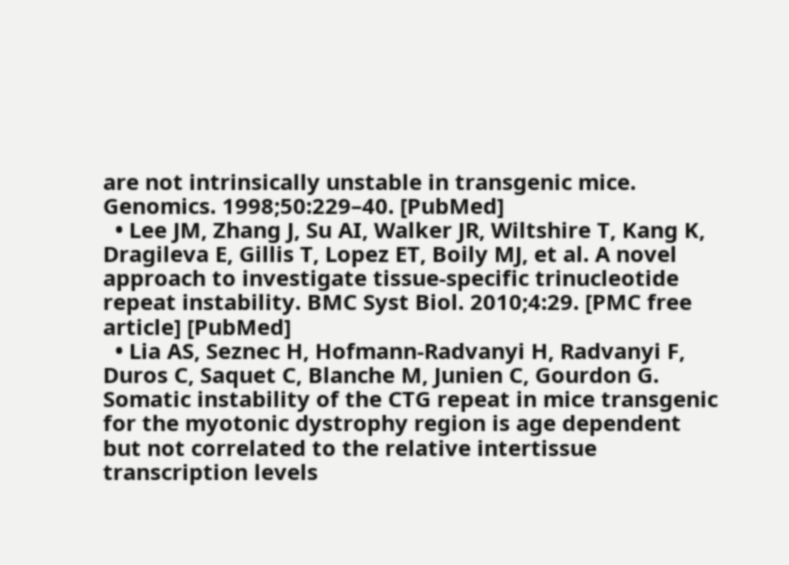are not intrinsically unstable in transgenic mice. Genomics. 1998;50:229–40. [PubMed]
  • Lee JM, Zhang J, Su AI, Walker JR, Wiltshire T, Kang K, Dragileva E, Gillis T, Lopez ET, Boily MJ, et al. A novel approach to investigate tissue-specific trinucleotide repeat instability. BMC Syst Biol. 2010;4:29. [PMC free article] [PubMed]
  • Lia AS, Seznec H, Hofmann-Radvanyi H, Radvanyi F, Duros C, Saquet C, Blanche M, Junien C, Gourdon G. Somatic instability of the CTG repeat in mice transgenic for the myotonic dystrophy region is age dependent but not correlated to the relative intertissue transcription levels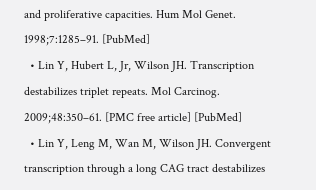and proliferative capacities. Hum Mol Genet. 1998;7:1285–91. [PubMed]
  • Lin Y, Hubert L, Jr, Wilson JH. Transcription destabilizes triplet repeats. Mol Carcinog. 2009;48:350–61. [PMC free article] [PubMed]
  • Lin Y, Leng M, Wan M, Wilson JH. Convergent transcription through a long CAG tract destabilizes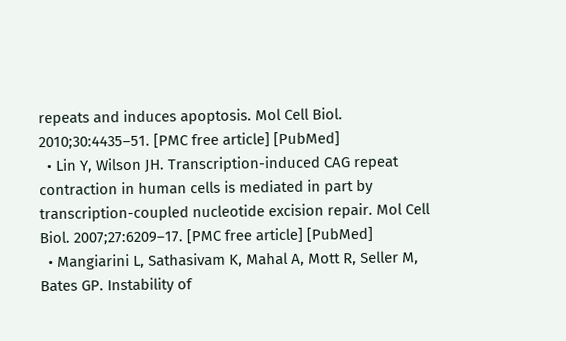repeats and induces apoptosis. Mol Cell Biol. 2010;30:4435–51. [PMC free article] [PubMed]
  • Lin Y, Wilson JH. Transcription-induced CAG repeat contraction in human cells is mediated in part by transcription-coupled nucleotide excision repair. Mol Cell Biol. 2007;27:6209–17. [PMC free article] [PubMed]
  • Mangiarini L, Sathasivam K, Mahal A, Mott R, Seller M, Bates GP. Instability of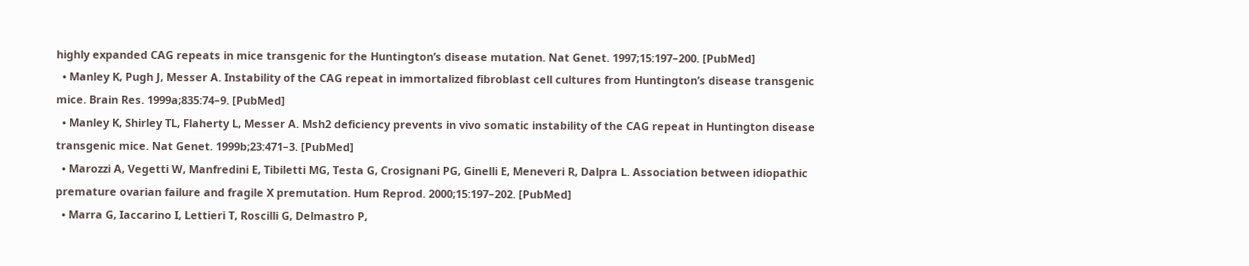highly expanded CAG repeats in mice transgenic for the Huntington’s disease mutation. Nat Genet. 1997;15:197–200. [PubMed]
  • Manley K, Pugh J, Messer A. Instability of the CAG repeat in immortalized fibroblast cell cultures from Huntington’s disease transgenic mice. Brain Res. 1999a;835:74–9. [PubMed]
  • Manley K, Shirley TL, Flaherty L, Messer A. Msh2 deficiency prevents in vivo somatic instability of the CAG repeat in Huntington disease transgenic mice. Nat Genet. 1999b;23:471–3. [PubMed]
  • Marozzi A, Vegetti W, Manfredini E, Tibiletti MG, Testa G, Crosignani PG, Ginelli E, Meneveri R, Dalpra L. Association between idiopathic premature ovarian failure and fragile X premutation. Hum Reprod. 2000;15:197–202. [PubMed]
  • Marra G, Iaccarino I, Lettieri T, Roscilli G, Delmastro P,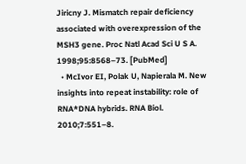Jiricny J. Mismatch repair deficiency associated with overexpression of the MSH3 gene. Proc Natl Acad Sci U S A. 1998;95:8568–73. [PubMed]
  • McIvor EI, Polak U, Napierala M. New insights into repeat instability: role of RNA*DNA hybrids. RNA Biol. 2010;7:551–8.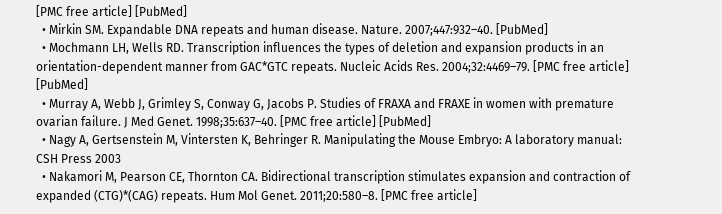[PMC free article] [PubMed]
  • Mirkin SM. Expandable DNA repeats and human disease. Nature. 2007;447:932–40. [PubMed]
  • Mochmann LH, Wells RD. Transcription influences the types of deletion and expansion products in an orientation-dependent manner from GAC*GTC repeats. Nucleic Acids Res. 2004;32:4469–79. [PMC free article] [PubMed]
  • Murray A, Webb J, Grimley S, Conway G, Jacobs P. Studies of FRAXA and FRAXE in women with premature ovarian failure. J Med Genet. 1998;35:637–40. [PMC free article] [PubMed]
  • Nagy A, Gertsenstein M, Vintersten K, Behringer R. Manipulating the Mouse Embryo: A laboratory manual: CSH Press 2003
  • Nakamori M, Pearson CE, Thornton CA. Bidirectional transcription stimulates expansion and contraction of expanded (CTG)*(CAG) repeats. Hum Mol Genet. 2011;20:580–8. [PMC free article]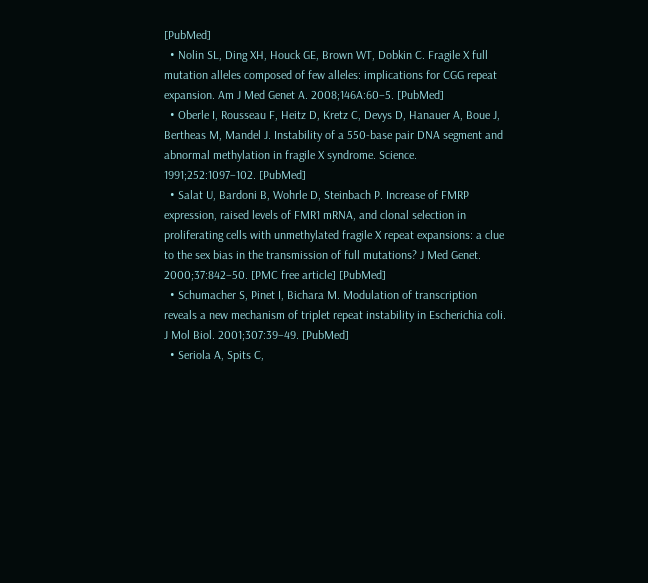[PubMed]
  • Nolin SL, Ding XH, Houck GE, Brown WT, Dobkin C. Fragile X full mutation alleles composed of few alleles: implications for CGG repeat expansion. Am J Med Genet A. 2008;146A:60–5. [PubMed]
  • Oberle I, Rousseau F, Heitz D, Kretz C, Devys D, Hanauer A, Boue J, Bertheas M, Mandel J. Instability of a 550-base pair DNA segment and abnormal methylation in fragile X syndrome. Science. 1991;252:1097–102. [PubMed]
  • Salat U, Bardoni B, Wohrle D, Steinbach P. Increase of FMRP expression, raised levels of FMR1 mRNA, and clonal selection in proliferating cells with unmethylated fragile X repeat expansions: a clue to the sex bias in the transmission of full mutations? J Med Genet. 2000;37:842–50. [PMC free article] [PubMed]
  • Schumacher S, Pinet I, Bichara M. Modulation of transcription reveals a new mechanism of triplet repeat instability in Escherichia coli. J Mol Biol. 2001;307:39–49. [PubMed]
  • Seriola A, Spits C,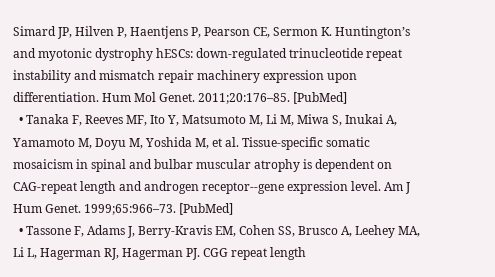Simard JP, Hilven P, Haentjens P, Pearson CE, Sermon K. Huntington’s and myotonic dystrophy hESCs: down-regulated trinucleotide repeat instability and mismatch repair machinery expression upon differentiation. Hum Mol Genet. 2011;20:176–85. [PubMed]
  • Tanaka F, Reeves MF, Ito Y, Matsumoto M, Li M, Miwa S, Inukai A, Yamamoto M, Doyu M, Yoshida M, et al. Tissue-specific somatic mosaicism in spinal and bulbar muscular atrophy is dependent on CAG-repeat length and androgen receptor--gene expression level. Am J Hum Genet. 1999;65:966–73. [PubMed]
  • Tassone F, Adams J, Berry-Kravis EM, Cohen SS, Brusco A, Leehey MA, Li L, Hagerman RJ, Hagerman PJ. CGG repeat length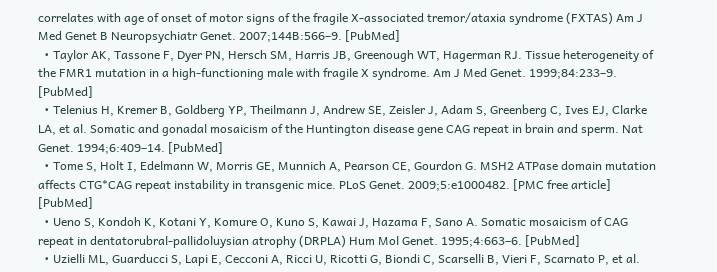correlates with age of onset of motor signs of the fragile X-associated tremor/ataxia syndrome (FXTAS) Am J Med Genet B Neuropsychiatr Genet. 2007;144B:566–9. [PubMed]
  • Taylor AK, Tassone F, Dyer PN, Hersch SM, Harris JB, Greenough WT, Hagerman RJ. Tissue heterogeneity of the FMR1 mutation in a high-functioning male with fragile X syndrome. Am J Med Genet. 1999;84:233–9. [PubMed]
  • Telenius H, Kremer B, Goldberg YP, Theilmann J, Andrew SE, Zeisler J, Adam S, Greenberg C, Ives EJ, Clarke LA, et al. Somatic and gonadal mosaicism of the Huntington disease gene CAG repeat in brain and sperm. Nat Genet. 1994;6:409–14. [PubMed]
  • Tome S, Holt I, Edelmann W, Morris GE, Munnich A, Pearson CE, Gourdon G. MSH2 ATPase domain mutation affects CTG*CAG repeat instability in transgenic mice. PLoS Genet. 2009;5:e1000482. [PMC free article] [PubMed]
  • Ueno S, Kondoh K, Kotani Y, Komure O, Kuno S, Kawai J, Hazama F, Sano A. Somatic mosaicism of CAG repeat in dentatorubral-pallidoluysian atrophy (DRPLA) Hum Mol Genet. 1995;4:663–6. [PubMed]
  • Uzielli ML, Guarducci S, Lapi E, Cecconi A, Ricci U, Ricotti G, Biondi C, Scarselli B, Vieri F, Scarnato P, et al.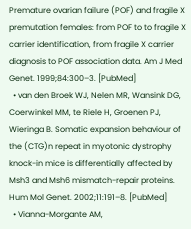Premature ovarian failure (POF) and fragile X premutation females: from POF to to fragile X carrier identification, from fragile X carrier diagnosis to POF association data. Am J Med Genet. 1999;84:300–3. [PubMed]
  • van den Broek WJ, Nelen MR, Wansink DG, Coerwinkel MM, te Riele H, Groenen PJ, Wieringa B. Somatic expansion behaviour of the (CTG)n repeat in myotonic dystrophy knock-in mice is differentially affected by Msh3 and Msh6 mismatch-repair proteins. Hum Mol Genet. 2002;11:191–8. [PubMed]
  • Vianna-Morgante AM,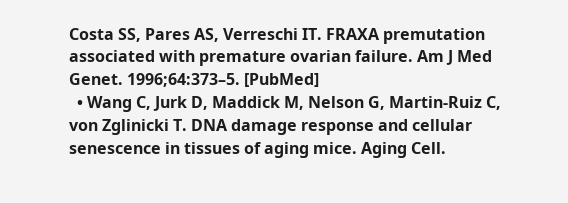Costa SS, Pares AS, Verreschi IT. FRAXA premutation associated with premature ovarian failure. Am J Med Genet. 1996;64:373–5. [PubMed]
  • Wang C, Jurk D, Maddick M, Nelson G, Martin-Ruiz C, von Zglinicki T. DNA damage response and cellular senescence in tissues of aging mice. Aging Cell.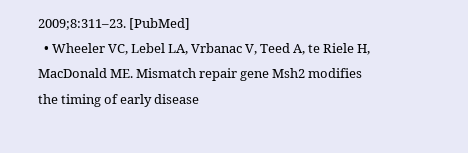2009;8:311–23. [PubMed]
  • Wheeler VC, Lebel LA, Vrbanac V, Teed A, te Riele H, MacDonald ME. Mismatch repair gene Msh2 modifies the timing of early disease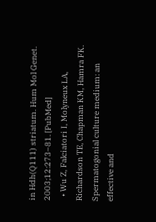in Hdh(Q111) striatum. Hum Mol Genet. 2003;12:273–81. [PubMed]
  • Wu Z, Falciatori I, Molyneux LA, Richardson TE, Chapman KM, Hamra FK. Spermatogonial culture medium: an effective and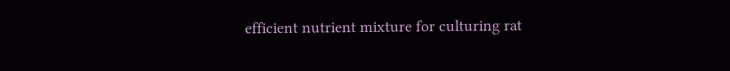efficient nutrient mixture for culturing rat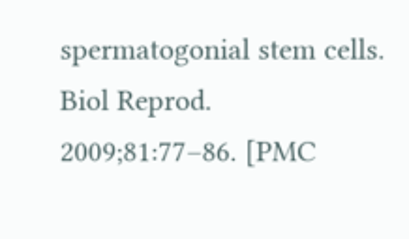spermatogonial stem cells. Biol Reprod. 2009;81:77–86. [PMC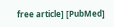free article] [PubMed]